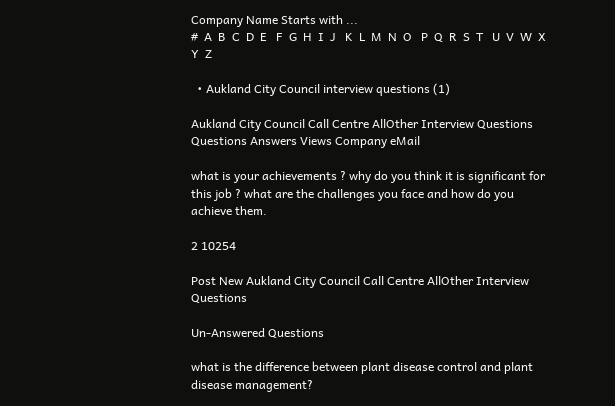Company Name Starts with ...
#  A  B  C  D  E   F  G  H  I  J   K  L  M  N  O   P  Q  R  S  T   U  V  W  X  Y  Z

  • Aukland City Council interview questions (1)

Aukland City Council Call Centre AllOther Interview Questions
Questions Answers Views Company eMail

what is your achievements ? why do you think it is significant for this job ? what are the challenges you face and how do you achieve them.

2 10254

Post New Aukland City Council Call Centre AllOther Interview Questions

Un-Answered Questions

what is the difference between plant disease control and plant disease management?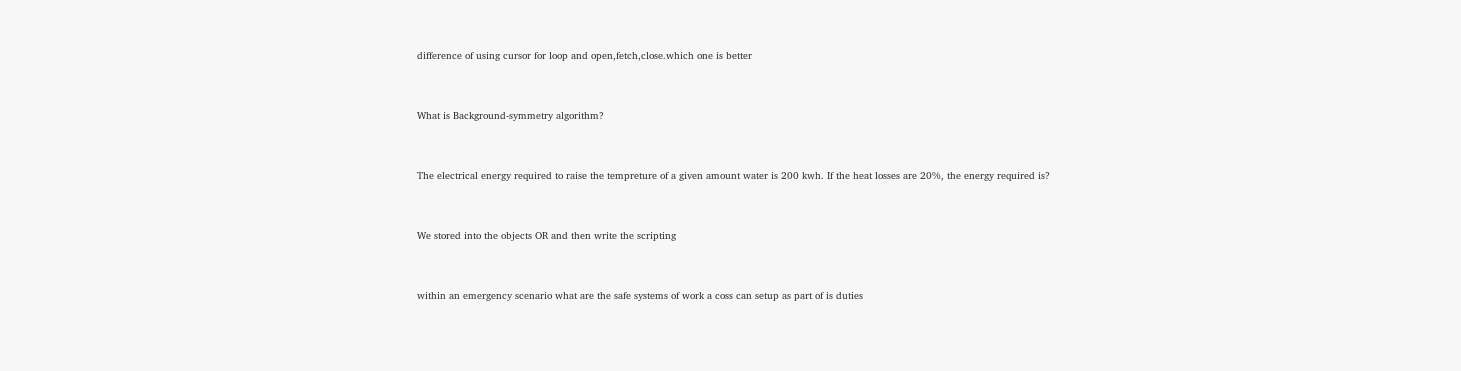difference of using cursor for loop and open,fetch,close.which one is better


What is Background-symmetry algorithm?


The electrical energy required to raise the tempreture of a given amount water is 200 kwh. If the heat losses are 20%, the energy required is?


We stored into the objects OR and then write the scripting


within an emergency scenario what are the safe systems of work a coss can setup as part of is duties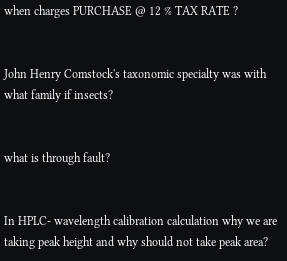when charges PURCHASE @ 12 % TAX RATE ?


John Henry Comstock's taxonomic specialty was with what family if insects?


what is through fault?


In HPLC- wavelength calibration calculation why we are taking peak height and why should not take peak area?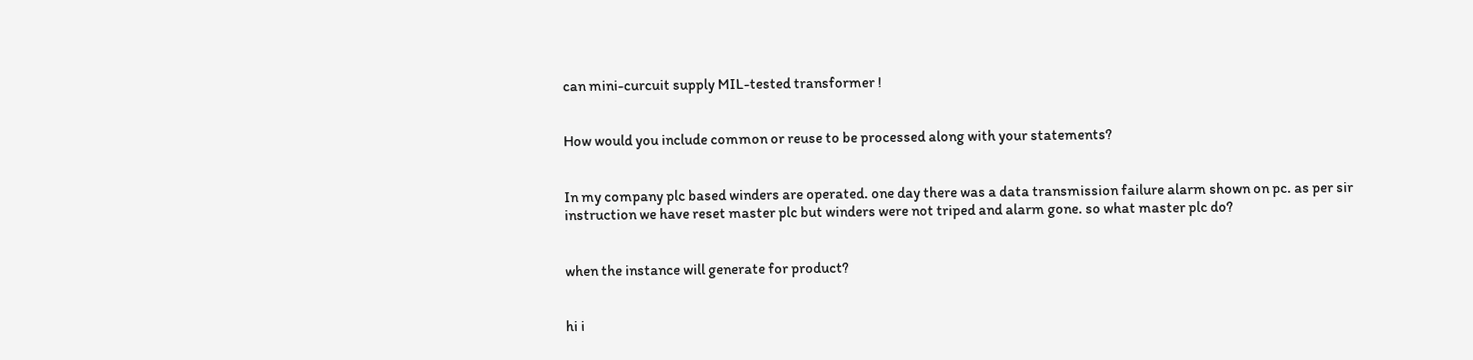can mini-curcuit supply MIL-tested transformer !


How would you include common or reuse to be processed along with your statements?


In my company plc based winders are operated. one day there was a data transmission failure alarm shown on pc. as per sir instruction we have reset master plc but winders were not triped and alarm gone. so what master plc do?


when the instance will generate for product?


hi i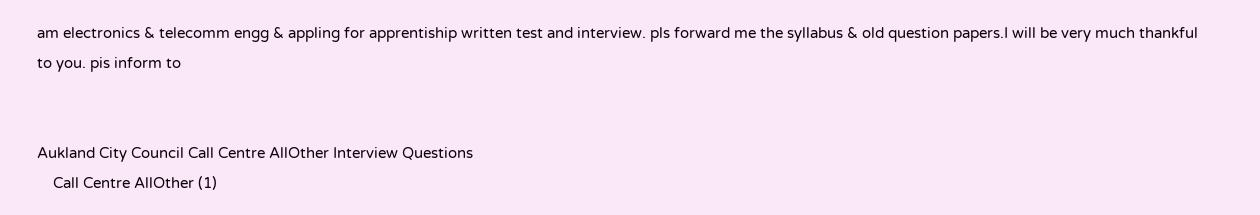am electronics & telecomm engg & appling for apprentiship written test and interview. pls forward me the syllabus & old question papers.I will be very much thankful to you. pis inform to


Aukland City Council Call Centre AllOther Interview Questions
    Call Centre AllOther (1)